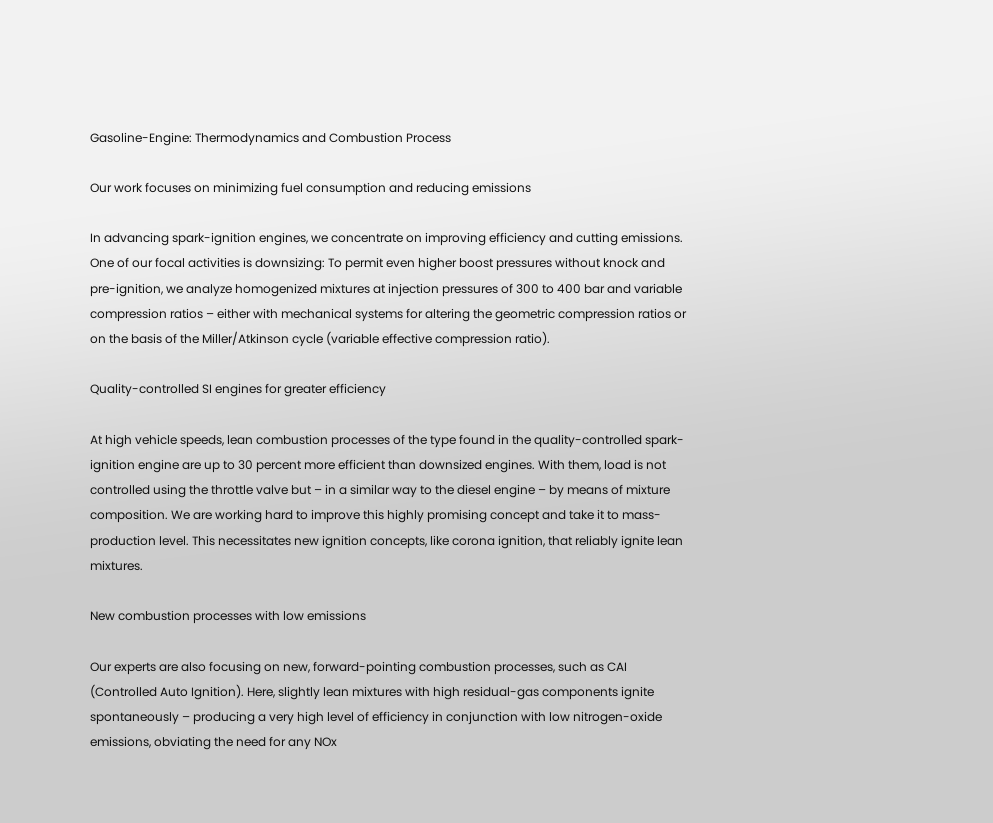Gasoline-Engine: Thermodynamics and Combustion Process

Our work focuses on minimizing fuel consumption and reducing emissions

In advancing spark-ignition engines, we concentrate on improving efficiency and cutting emissions. One of our focal activities is downsizing: To permit even higher boost pressures without knock and pre-ignition, we analyze homogenized mixtures at injection pressures of 300 to 400 bar and variable compression ratios – either with mechanical systems for altering the geometric compression ratios or on the basis of the Miller/Atkinson cycle (variable effective compression ratio).

Quality-controlled SI engines for greater efficiency

At high vehicle speeds, lean combustion processes of the type found in the quality-controlled spark-ignition engine are up to 30 percent more efficient than downsized engines. With them, load is not controlled using the throttle valve but – in a similar way to the diesel engine – by means of mixture composition. We are working hard to improve this highly promising concept and take it to mass-production level. This necessitates new ignition concepts, like corona ignition, that reliably ignite lean mixtures.

New combustion processes with low emissions

Our experts are also focusing on new, forward-pointing combustion processes, such as CAI (Controlled Auto Ignition). Here, slightly lean mixtures with high residual-gas components ignite spontaneously – producing a very high level of efficiency in conjunction with low nitrogen-oxide emissions, obviating the need for any NOx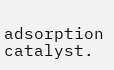adsorption catalyst.